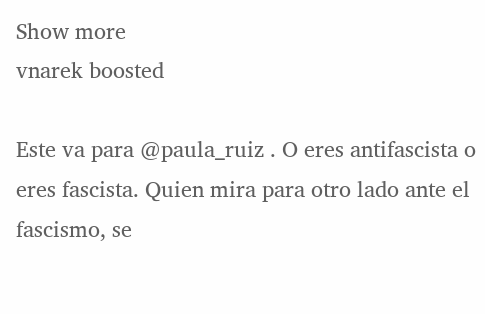Show more
vnarek boosted

Este va para @paula_ruiz . O eres antifascista o eres fascista. Quien mira para otro lado ante el fascismo, se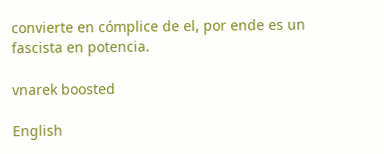convierte en cómplice de el, por ende es un fascista en potencia.

vnarek boosted

English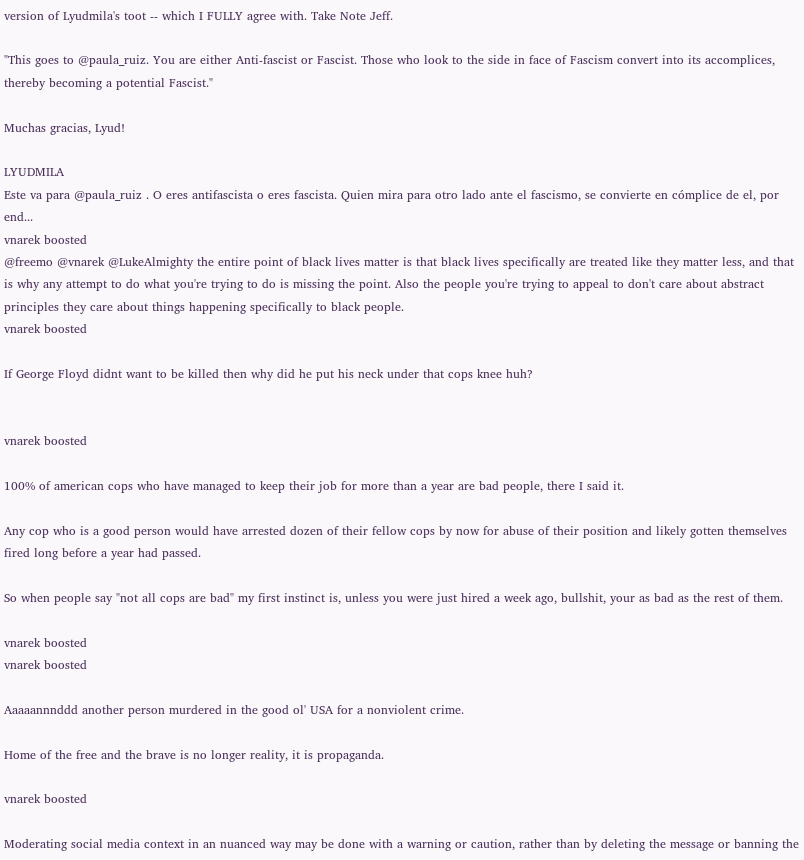version of Lyudmila's toot -- which I FULLY agree with. Take Note Jeff.

"This goes to @paula_ruiz. You are either Anti-fascist or Fascist. Those who look to the side in face of Fascism convert into its accomplices, thereby becoming a potential Fascist."

Muchas gracias, Lyud!

LYUDMILA
Este va para @paula_ruiz . O eres antifascista o eres fascista. Quien mira para otro lado ante el fascismo, se convierte en cómplice de el, por end...
vnarek boosted
@freemo @vnarek @LukeAlmighty the entire point of black lives matter is that black lives specifically are treated like they matter less, and that is why any attempt to do what you're trying to do is missing the point. Also the people you're trying to appeal to don't care about abstract principles they care about things happening specifically to black people.
vnarek boosted

If George Floyd didnt want to be killed then why did he put his neck under that cops knee huh?


vnarek boosted

100% of american cops who have managed to keep their job for more than a year are bad people, there I said it.

Any cop who is a good person would have arrested dozen of their fellow cops by now for abuse of their position and likely gotten themselves fired long before a year had passed.

So when people say "not all cops are bad" my first instinct is, unless you were just hired a week ago, bullshit, your as bad as the rest of them.

vnarek boosted
vnarek boosted

Aaaaannnddd another person murdered in the good ol' USA for a nonviolent crime.

Home of the free and the brave is no longer reality, it is propaganda.

vnarek boosted

Moderating social media context in an nuanced way may be done with a warning or caution, rather than by deleting the message or banning the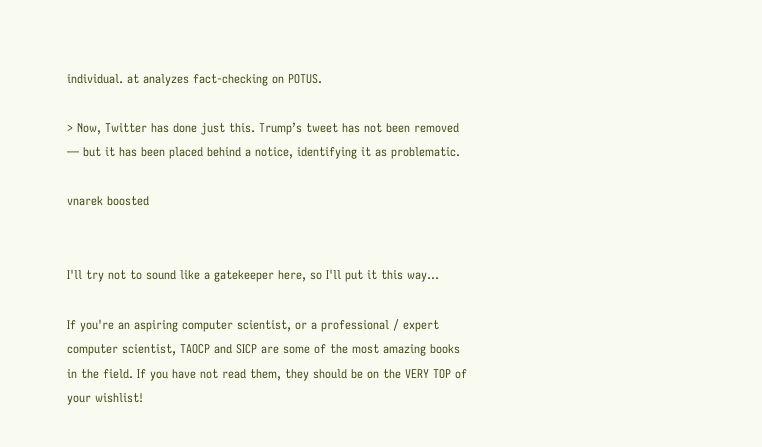individual. at analyzes fact-checking on POTUS.

> Now, Twitter has done just this. Trump’s tweet has not been removed — but it has been placed behind a notice, identifying it as problematic.

vnarek boosted


I'll try not to sound like a gatekeeper here, so I'll put it this way...

If you're an aspiring computer scientist, or a professional / expert computer scientist, TAOCP and SICP are some of the most amazing books in the field. If you have not read them, they should be on the VERY TOP of your wishlist!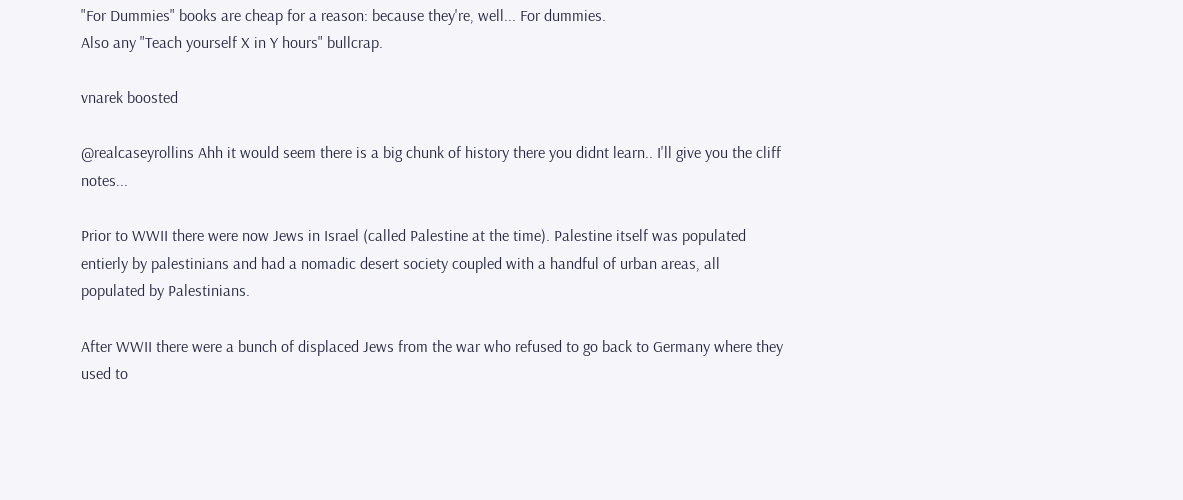"For Dummies" books are cheap for a reason: because they're, well... For dummies.
Also any "Teach yourself X in Y hours" bullcrap.

vnarek boosted

@realcaseyrollins Ahh it would seem there is a big chunk of history there you didnt learn.. I'll give you the cliff notes...

Prior to WWII there were now Jews in Israel (called Palestine at the time). Palestine itself was populated entierly by palestinians and had a nomadic desert society coupled with a handful of urban areas, all populated by Palestinians.

After WWII there were a bunch of displaced Jews from the war who refused to go back to Germany where they used to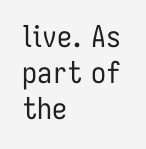live. As part of the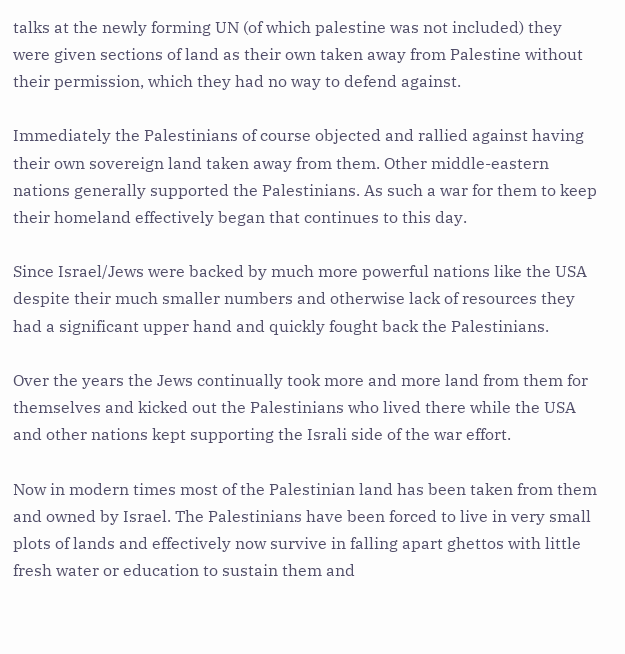talks at the newly forming UN (of which palestine was not included) they were given sections of land as their own taken away from Palestine without their permission, which they had no way to defend against.

Immediately the Palestinians of course objected and rallied against having their own sovereign land taken away from them. Other middle-eastern nations generally supported the Palestinians. As such a war for them to keep their homeland effectively began that continues to this day.

Since Israel/Jews were backed by much more powerful nations like the USA despite their much smaller numbers and otherwise lack of resources they had a significant upper hand and quickly fought back the Palestinians.

Over the years the Jews continually took more and more land from them for themselves and kicked out the Palestinians who lived there while the USA and other nations kept supporting the Israli side of the war effort.

Now in modern times most of the Palestinian land has been taken from them and owned by Israel. The Palestinians have been forced to live in very small plots of lands and effectively now survive in falling apart ghettos with little fresh water or education to sustain them and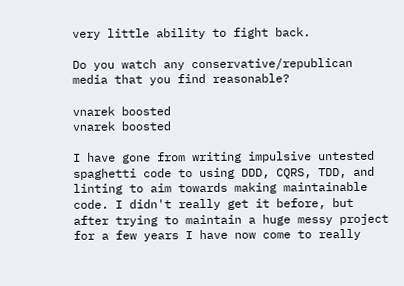very little ability to fight back.

Do you watch any conservative/republican media that you find reasonable?

vnarek boosted
vnarek boosted

I have gone from writing impulsive untested spaghetti code to using DDD, CQRS, TDD, and linting to aim towards making maintainable code. I didn't really get it before, but after trying to maintain a huge messy project for a few years I have now come to really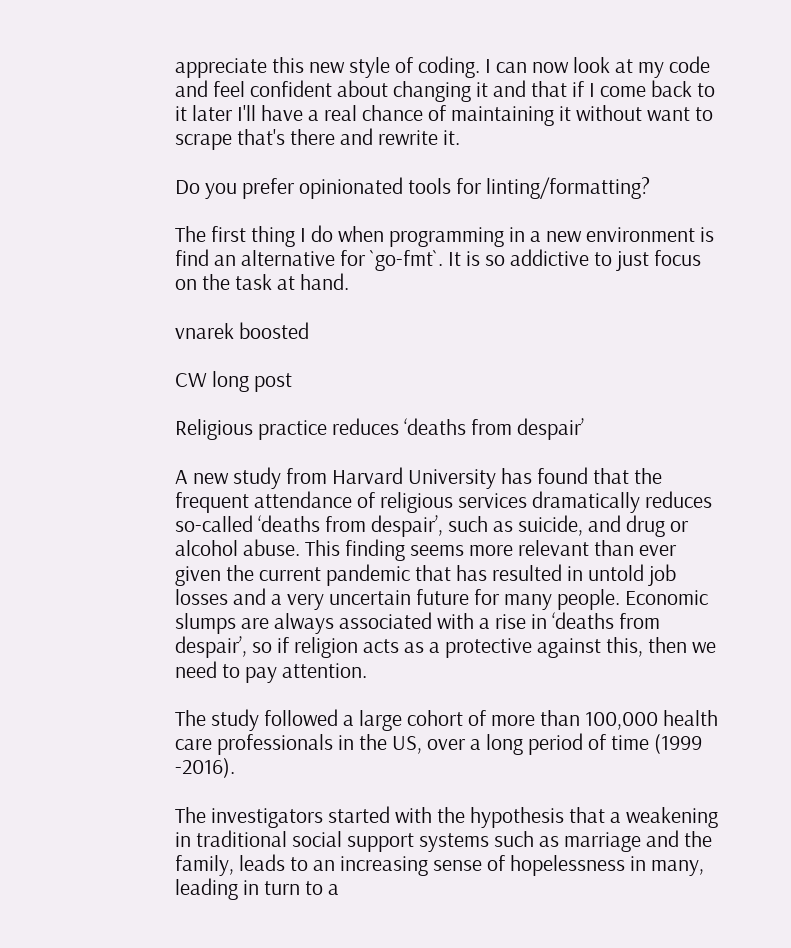appreciate this new style of coding. I can now look at my code and feel confident about changing it and that if I come back to it later I'll have a real chance of maintaining it without want to scrape that's there and rewrite it.

Do you prefer opinionated tools for linting/formatting?

The first thing I do when programming in a new environment is find an alternative for `go-fmt`. It is so addictive to just focus on the task at hand.

vnarek boosted

CW long post

Religious practice reduces ‘deaths from despair’

A new study from Harvard University has found that the frequent attendance of religious services dramatically reduces so-called ‘deaths from despair’, such as suicide, and drug or alcohol abuse. This finding seems more relevant than ever given the current pandemic that has resulted in untold job losses and a very uncertain future for many people. Economic slumps are always associated with a rise in ‘deaths from despair’, so if religion acts as a protective against this, then we need to pay attention.

The study followed a large cohort of more than 100,000 health care professionals in the US, over a long period of time (1999 -2016).

The investigators started with the hypothesis that a weakening in traditional social support systems such as marriage and the family, leads to an increasing sense of hopelessness in many, leading in turn to a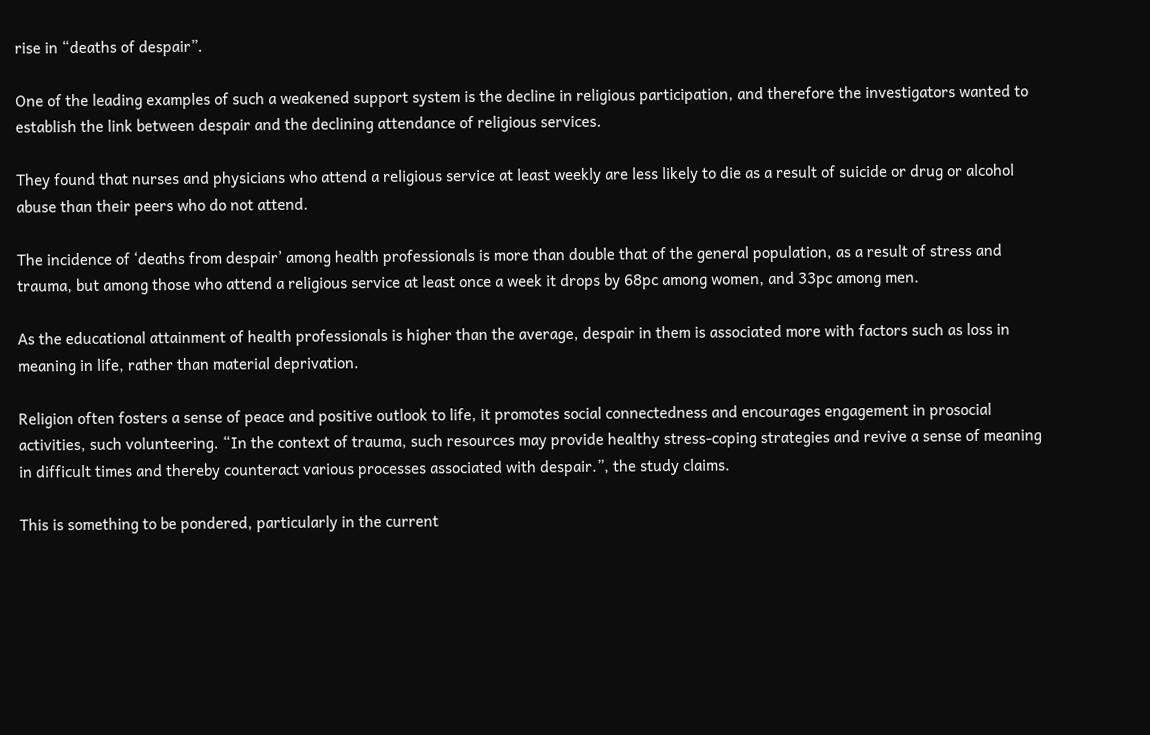rise in “deaths of despair”.

One of the leading examples of such a weakened support system is the decline in religious participation, and therefore the investigators wanted to establish the link between despair and the declining attendance of religious services.

They found that nurses and physicians who attend a religious service at least weekly are less likely to die as a result of suicide or drug or alcohol abuse than their peers who do not attend.

The incidence of ‘deaths from despair’ among health professionals is more than double that of the general population, as a result of stress and trauma, but among those who attend a religious service at least once a week it drops by 68pc among women, and 33pc among men.

As the educational attainment of health professionals is higher than the average, despair in them is associated more with factors such as loss in meaning in life, rather than material deprivation.

Religion often fosters a sense of peace and positive outlook to life, it promotes social connectedness and encourages engagement in prosocial activities, such volunteering. “In the context of trauma, such resources may provide healthy stress-coping strategies and revive a sense of meaning in difficult times and thereby counteract various processes associated with despair.”, the study claims.

This is something to be pondered, particularly in the current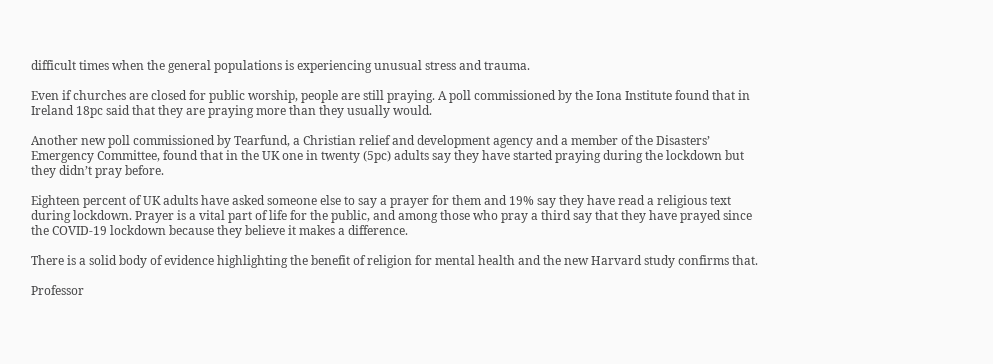difficult times when the general populations is experiencing unusual stress and trauma.

Even if churches are closed for public worship, people are still praying. A poll commissioned by the Iona Institute found that in Ireland 18pc said that they are praying more than they usually would.

Another new poll commissioned by Tearfund, a Christian relief and development agency and a member of the Disasters’ Emergency Committee, found that in the UK one in twenty (5pc) adults say they have started praying during the lockdown but they didn’t pray before.

Eighteen percent of UK adults have asked someone else to say a prayer for them and 19% say they have read a religious text during lockdown. Prayer is a vital part of life for the public, and among those who pray a third say that they have prayed since the COVID-19 lockdown because they believe it makes a difference.

There is a solid body of evidence highlighting the benefit of religion for mental health and the new Harvard study confirms that.

Professor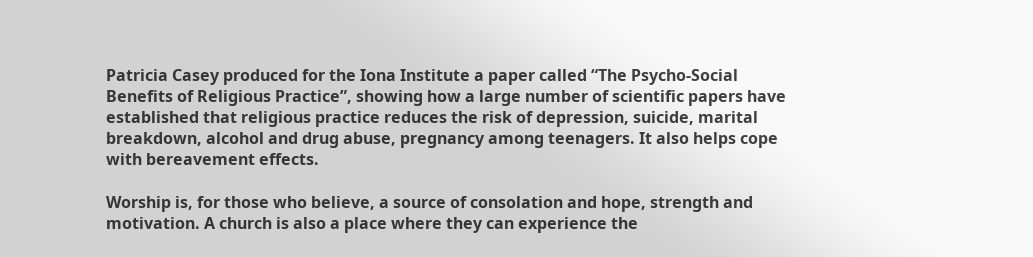Patricia Casey produced for the Iona Institute a paper called “The Psycho-Social Benefits of Religious Practice”, showing how a large number of scientific papers have established that religious practice reduces the risk of depression, suicide, marital breakdown, alcohol and drug abuse, pregnancy among teenagers. It also helps cope with bereavement effects.

Worship is, for those who believe, a source of consolation and hope, strength and motivation. A church is also a place where they can experience the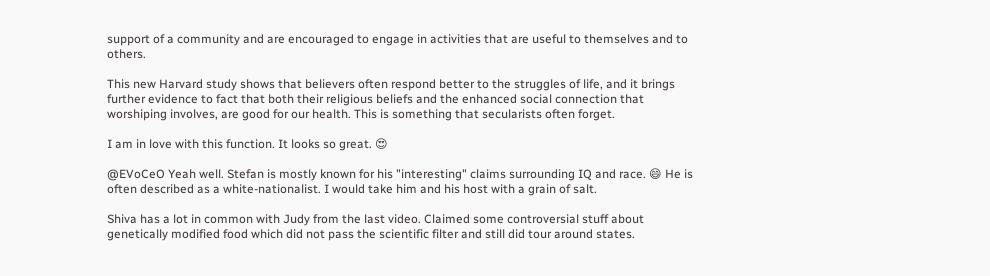support of a community and are encouraged to engage in activities that are useful to themselves and to others.

This new Harvard study shows that believers often respond better to the struggles of life, and it brings further evidence to fact that both their religious beliefs and the enhanced social connection that worshiping involves, are good for our health. This is something that secularists often forget.

I am in love with this function. It looks so great. 😍

@EVoCeO Yeah well. Stefan is mostly known for his "interesting" claims surrounding IQ and race. 😄 He is often described as a white-nationalist. I would take him and his host with a grain of salt.

Shiva has a lot in common with Judy from the last video. Claimed some controversial stuff about genetically modified food which did not pass the scientific filter and still did tour around states.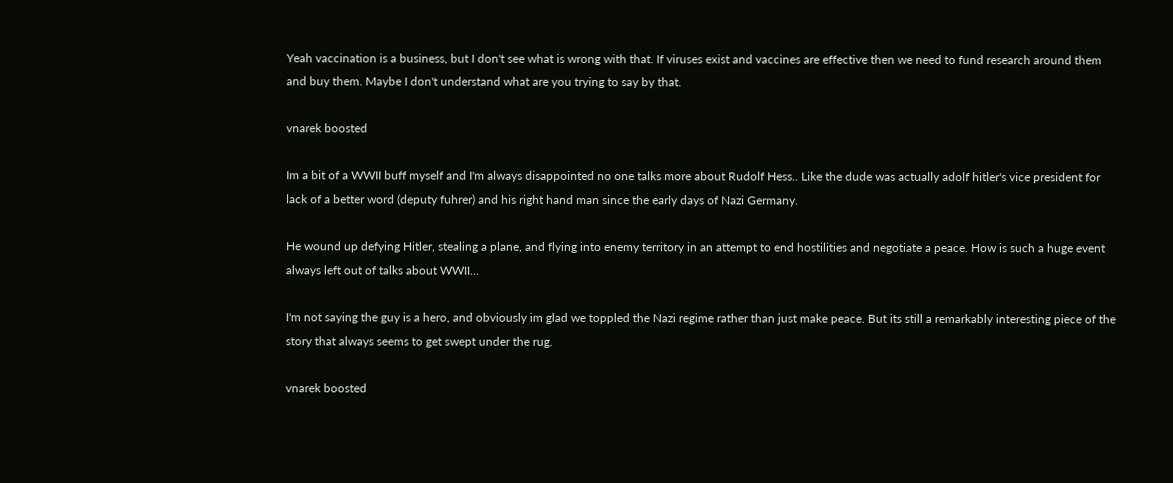Yeah vaccination is a business, but I don't see what is wrong with that. If viruses exist and vaccines are effective then we need to fund research around them and buy them. Maybe I don't understand what are you trying to say by that.

vnarek boosted

Im a bit of a WWII buff myself and I'm always disappointed no one talks more about Rudolf Hess.. Like the dude was actually adolf hitler's vice president for lack of a better word (deputy fuhrer) and his right hand man since the early days of Nazi Germany.

He wound up defying Hitler, stealing a plane, and flying into enemy territory in an attempt to end hostilities and negotiate a peace. How is such a huge event always left out of talks about WWII...

I'm not saying the guy is a hero, and obviously im glad we toppled the Nazi regime rather than just make peace. But its still a remarkably interesting piece of the story that always seems to get swept under the rug.

vnarek boosted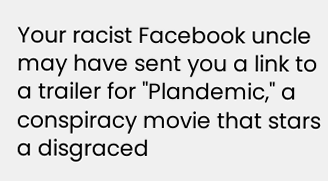Your racist Facebook uncle may have sent you a link to a trailer for "Plandemic," a conspiracy movie that stars a disgraced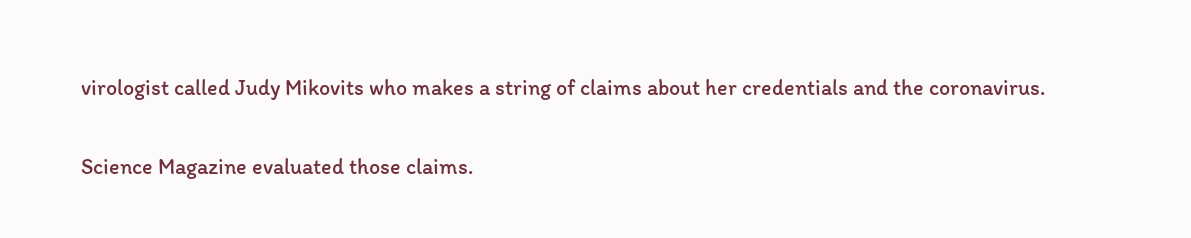virologist called Judy Mikovits who makes a string of claims about her credentials and the coronavirus.

Science Magazine evaluated those claims.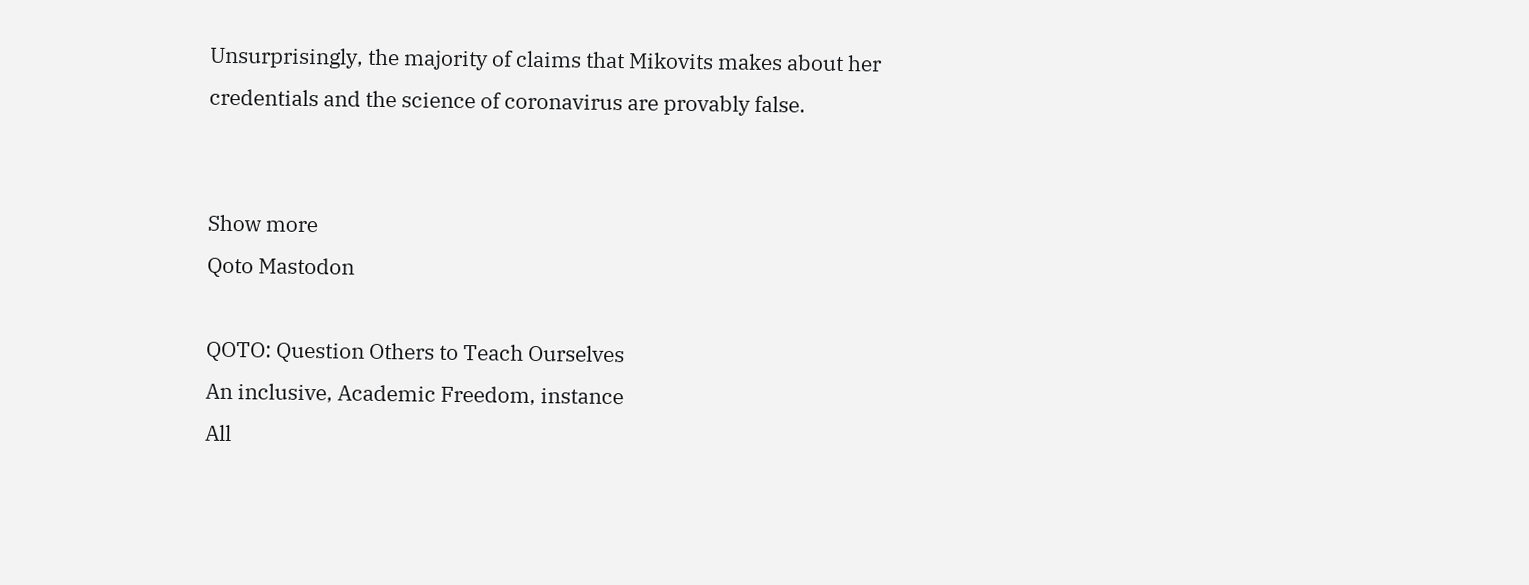Unsurprisingly, the majority of claims that Mikovits makes about her credentials and the science of coronavirus are provably false.


Show more
Qoto Mastodon

QOTO: Question Others to Teach Ourselves
An inclusive, Academic Freedom, instance
All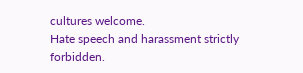cultures welcome.
Hate speech and harassment strictly forbidden.